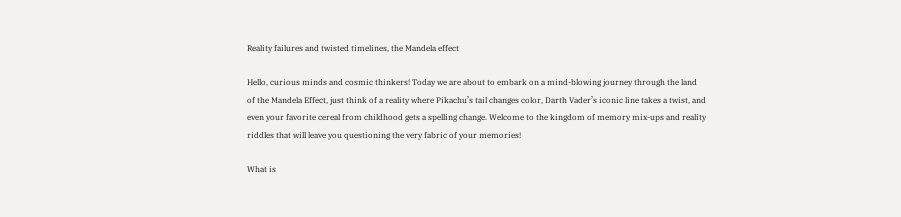Reality failures and twisted timelines, the Mandela effect

Hello, curious minds and cosmic thinkers! Today we are about to embark on a mind-blowing journey through the land of the Mandela Effect, just think of a reality where Pikachu’s tail changes color, Darth Vader’s iconic line takes a twist, and even your favorite cereal from childhood gets a spelling change. Welcome to the kingdom of memory mix-ups and reality riddles that will leave you questioning the very fabric of your memories!

What is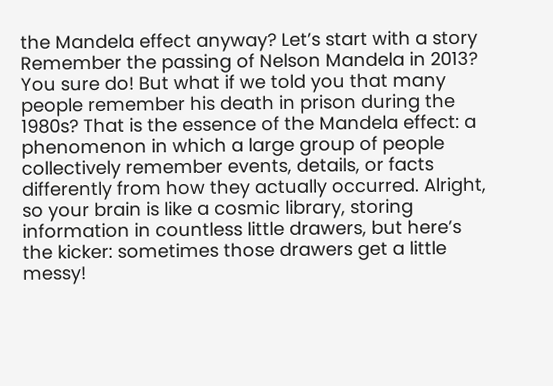the Mandela effect anyway? Let’s start with a story Remember the passing of Nelson Mandela in 2013? You sure do! But what if we told you that many people remember his death in prison during the 1980s? That is the essence of the Mandela effect: a phenomenon in which a large group of people collectively remember events, details, or facts differently from how they actually occurred. Alright, so your brain is like a cosmic library, storing information in countless little drawers, but here’s the kicker: sometimes those drawers get a little messy!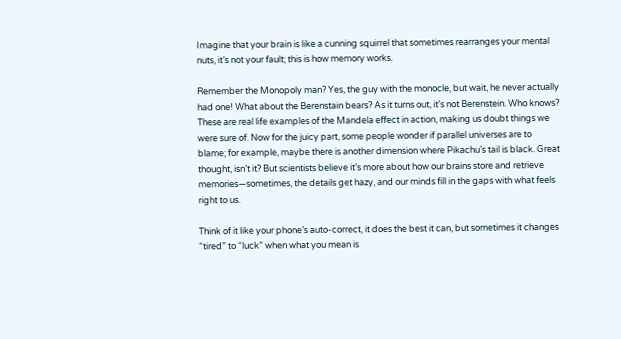Imagine that your brain is like a cunning squirrel that sometimes rearranges your mental nuts, it’s not your fault; this is how memory works.

Remember the Monopoly man? Yes, the guy with the monocle, but wait, he never actually had one! What about the Berenstain bears? As it turns out, it’s not Berenstein. Who knows? These are real life examples of the Mandela effect in action, making us doubt things we were sure of. Now for the juicy part, some people wonder if parallel universes are to blame; for example, maybe there is another dimension where Pikachu’s tail is black. Great thought, isn’t it? But scientists believe it’s more about how our brains store and retrieve memories—sometimes, the details get hazy, and our minds fill in the gaps with what feels right to us.

Think of it like your phone’s auto-correct, it does the best it can, but sometimes it changes “tired” to “luck” when what you mean is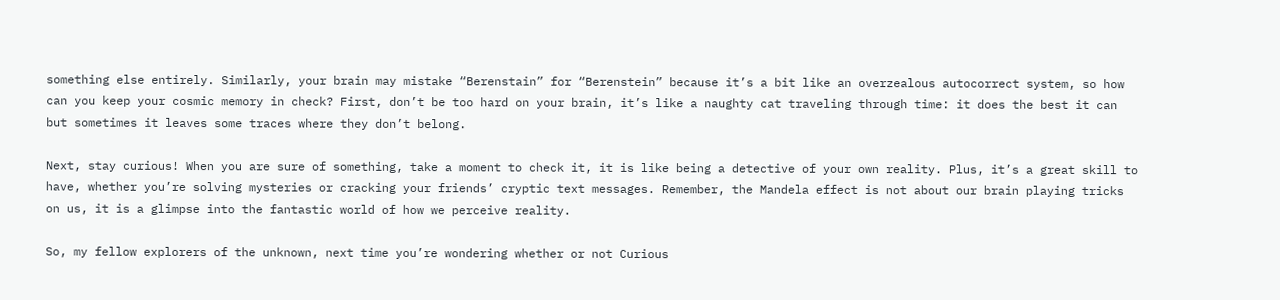something else entirely. Similarly, your brain may mistake “Berenstain” for “Berenstein” because it’s a bit like an overzealous autocorrect system, so how can you keep your cosmic memory in check? First, don’t be too hard on your brain, it’s like a naughty cat traveling through time: it does the best it can but sometimes it leaves some traces where they don’t belong.

Next, stay curious! When you are sure of something, take a moment to check it, it is like being a detective of your own reality. Plus, it’s a great skill to have, whether you’re solving mysteries or cracking your friends’ cryptic text messages. Remember, the Mandela effect is not about our brain playing tricks on us, it is a glimpse into the fantastic world of how we perceive reality.

So, my fellow explorers of the unknown, next time you’re wondering whether or not Curious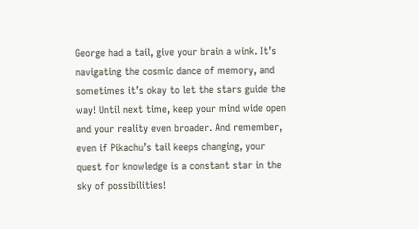George had a tail, give your brain a wink. It’s navigating the cosmic dance of memory, and sometimes it’s okay to let the stars guide the way! Until next time, keep your mind wide open and your reality even broader. And remember, even if Pikachu’s tail keeps changing, your quest for knowledge is a constant star in the sky of possibilities!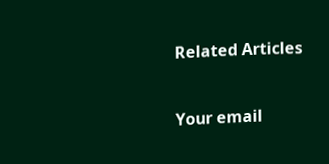Related Articles


Your email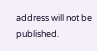address will not be published.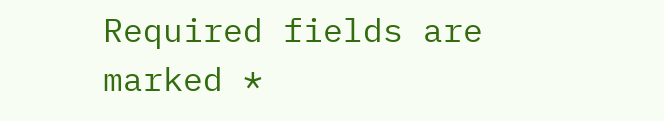Required fields are marked *